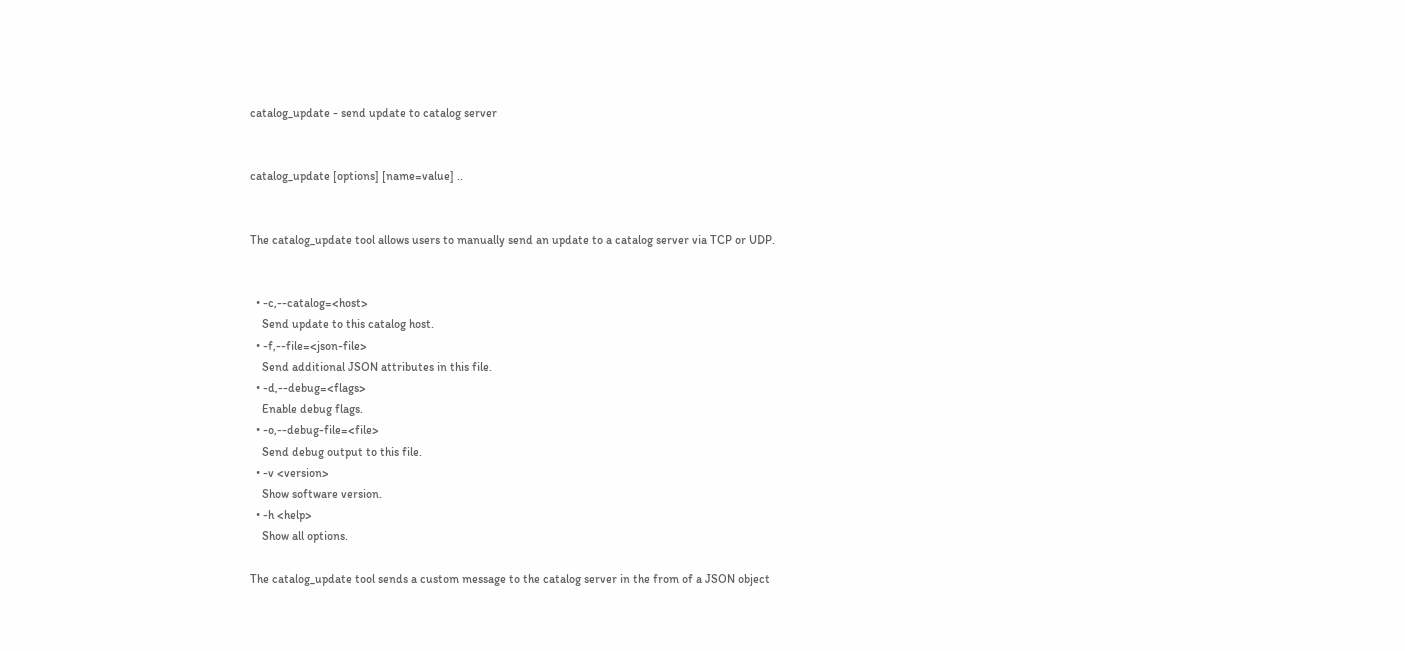catalog_update - send update to catalog server


catalog_update [options] [name=value] ..


The catalog_update tool allows users to manually send an update to a catalog server via TCP or UDP.


  • -c,--catalog=<host>
    Send update to this catalog host.
  • -f,--file=<json-file>
    Send additional JSON attributes in this file.
  • -d,--debug=<flags>
    Enable debug flags.
  • -o,--debug-file=<file>
    Send debug output to this file.
  • -v <version>
    Show software version.
  • -h <help>
    Show all options.

The catalog_update tool sends a custom message to the catalog server in the from of a JSON object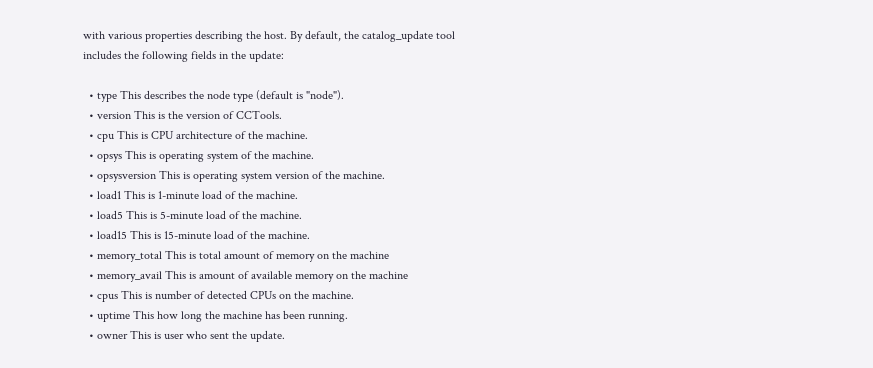with various properties describing the host. By default, the catalog_update tool includes the following fields in the update:

  • type This describes the node type (default is "node").
  • version This is the version of CCTools.
  • cpu This is CPU architecture of the machine.
  • opsys This is operating system of the machine.
  • opsysversion This is operating system version of the machine.
  • load1 This is 1-minute load of the machine.
  • load5 This is 5-minute load of the machine.
  • load15 This is 15-minute load of the machine.
  • memory_total This is total amount of memory on the machine
  • memory_avail This is amount of available memory on the machine
  • cpus This is number of detected CPUs on the machine.
  • uptime This how long the machine has been running.
  • owner This is user who sent the update.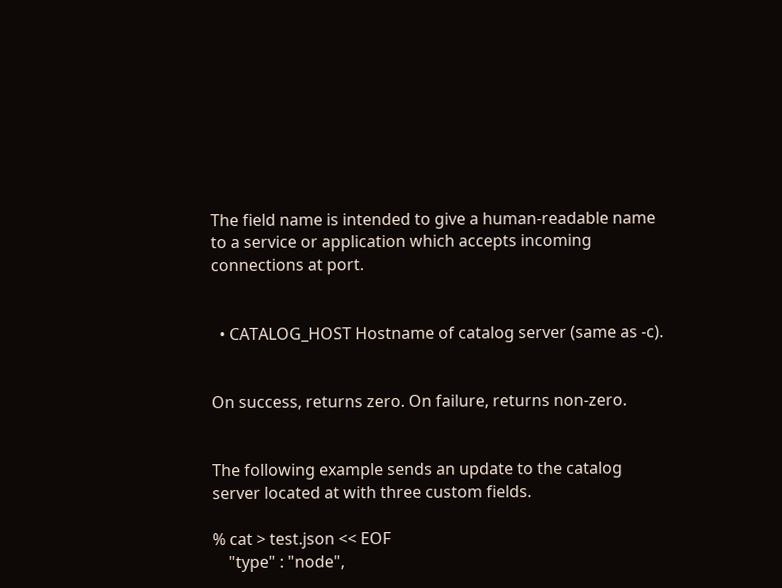The field name is intended to give a human-readable name to a service or application which accepts incoming connections at port.


  • CATALOG_HOST Hostname of catalog server (same as -c).


On success, returns zero. On failure, returns non-zero.


The following example sends an update to the catalog server located at with three custom fields.

% cat > test.json << EOF
    "type" : "node",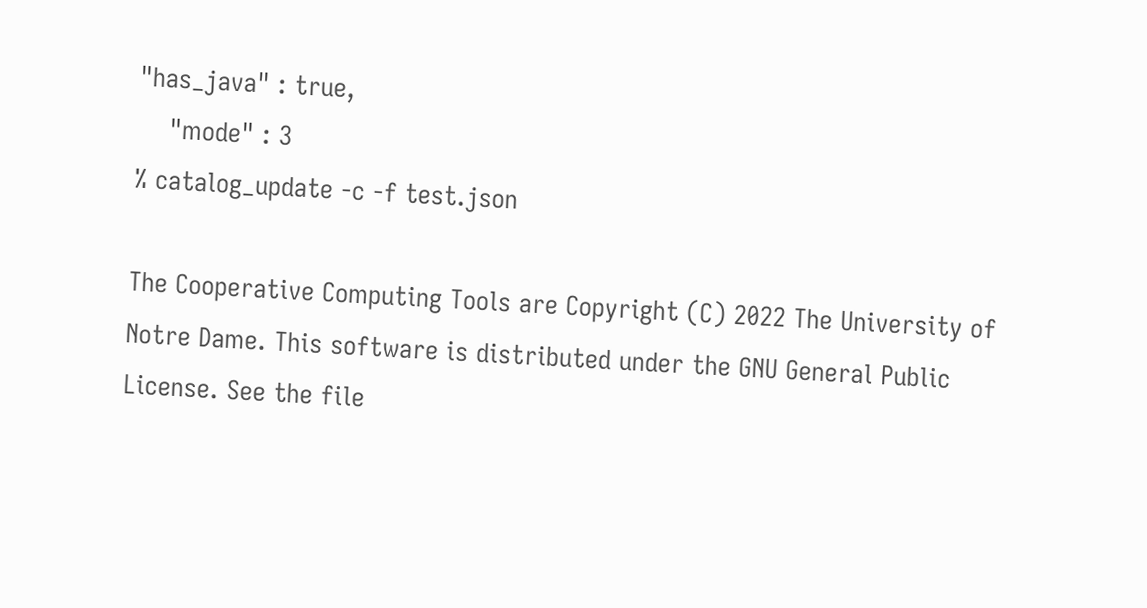"has_java" : true,
    "mode" : 3
% catalog_update -c -f test.json

The Cooperative Computing Tools are Copyright (C) 2022 The University of Notre Dame. This software is distributed under the GNU General Public License. See the file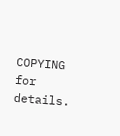COPYING for details.